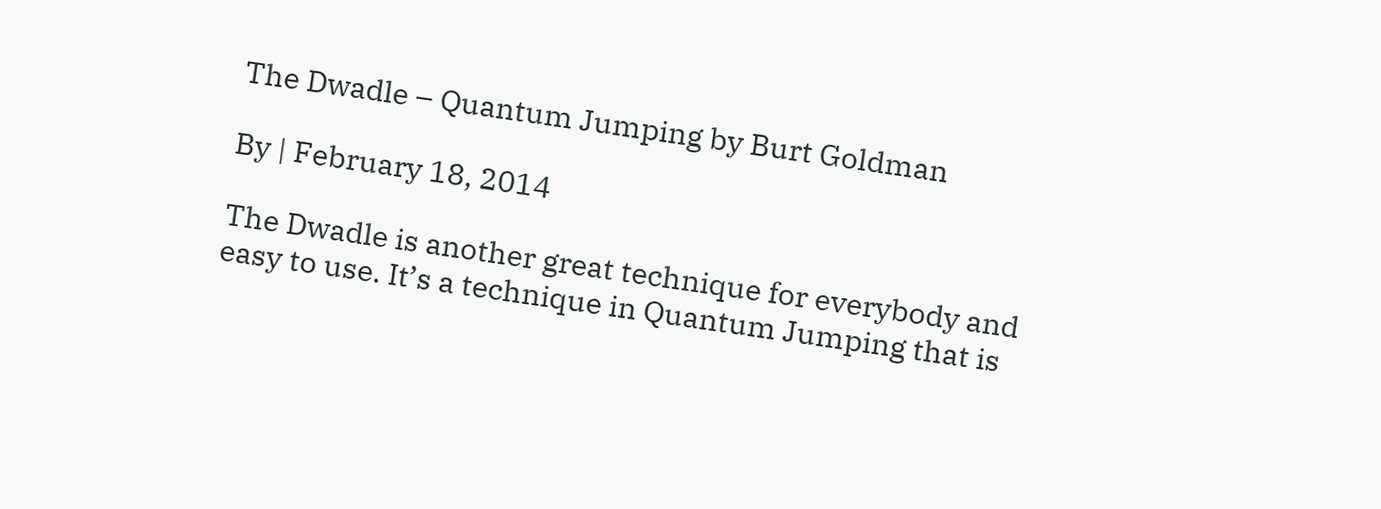The Dwadle – Quantum Jumping by Burt Goldman

By | February 18, 2014

The Dwadle is another great technique for everybody and easy to use. It’s a technique in Quantum Jumping that is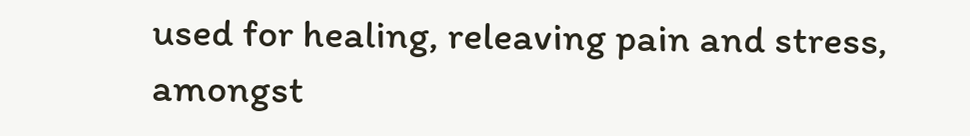used for healing, releaving pain and stress, amongst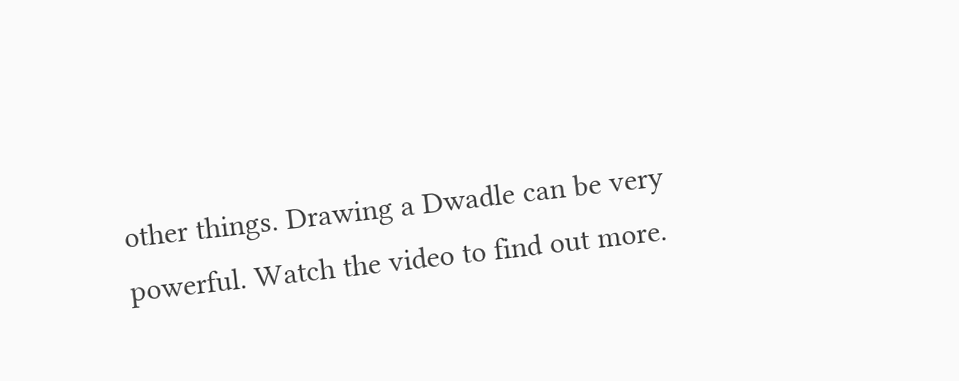other things. Drawing a Dwadle can be very powerful. Watch the video to find out more.